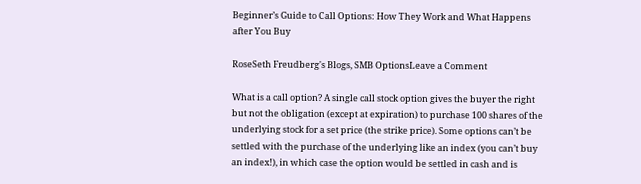Beginner’s Guide to Call Options: How They Work and What Happens after You Buy

RoseSeth Freudberg's Blogs, SMB OptionsLeave a Comment

What is a call option? A single call stock option gives the buyer the right but not the obligation (except at expiration) to purchase 100 shares of the underlying stock for a set price (the strike price). Some options can’t be settled with the purchase of the underlying like an index (you can’t buy an index!), in which case the option would be settled in cash and is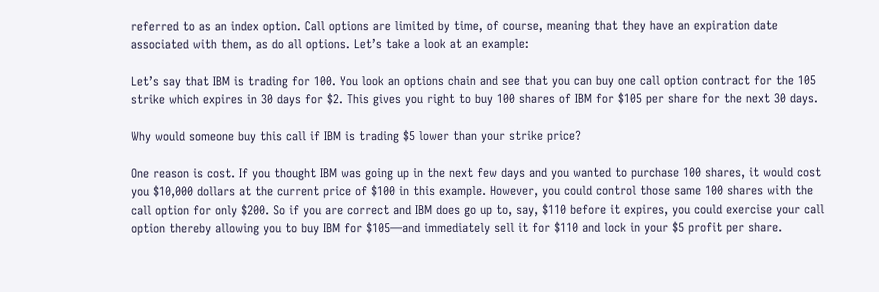referred to as an index option. Call options are limited by time, of course, meaning that they have an expiration date associated with them, as do all options. Let’s take a look at an example:

Let’s say that IBM is trading for 100. You look an options chain and see that you can buy one call option contract for the 105 strike which expires in 30 days for $2. This gives you right to buy 100 shares of IBM for $105 per share for the next 30 days.

Why would someone buy this call if IBM is trading $5 lower than your strike price?

One reason is cost. If you thought IBM was going up in the next few days and you wanted to purchase 100 shares, it would cost you $10,000 dollars at the current price of $100 in this example. However, you could control those same 100 shares with the call option for only $200. So if you are correct and IBM does go up to, say, $110 before it expires, you could exercise your call option thereby allowing you to buy IBM for $105—and immediately sell it for $110 and lock in your $5 profit per share.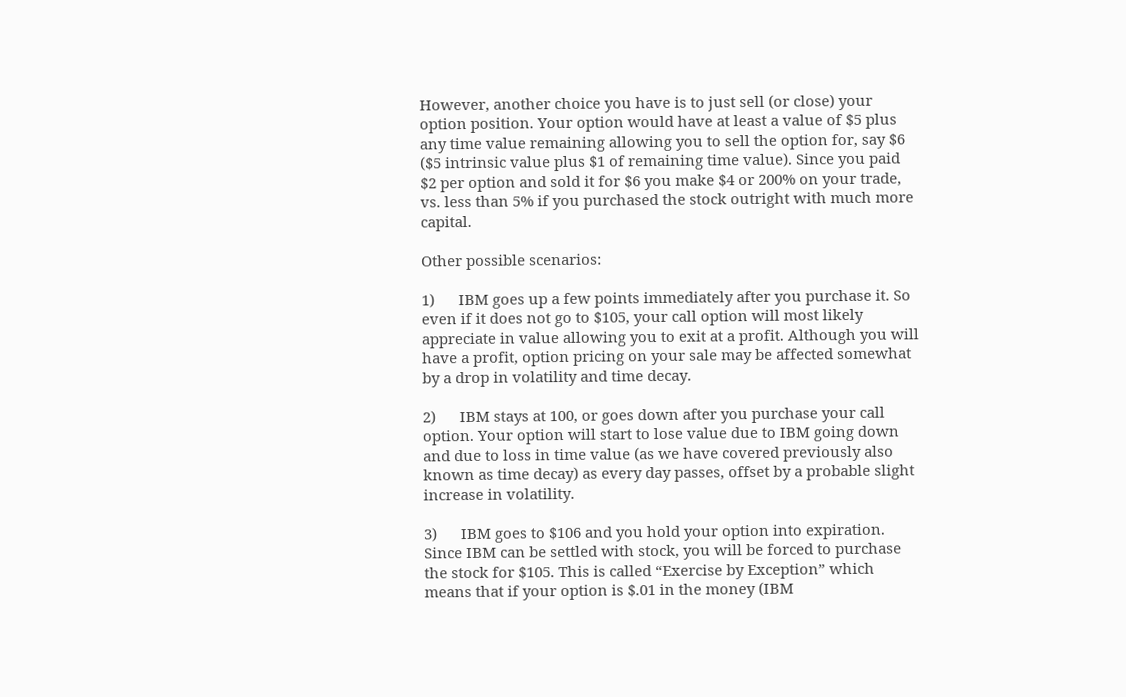However, another choice you have is to just sell (or close) your option position. Your option would have at least a value of $5 plus any time value remaining allowing you to sell the option for, say $6 ($5 intrinsic value plus $1 of remaining time value). Since you paid $2 per option and sold it for $6 you make $4 or 200% on your trade, vs. less than 5% if you purchased the stock outright with much more capital.

Other possible scenarios:

1)      IBM goes up a few points immediately after you purchase it. So even if it does not go to $105, your call option will most likely appreciate in value allowing you to exit at a profit. Although you will have a profit, option pricing on your sale may be affected somewhat by a drop in volatility and time decay.

2)      IBM stays at 100, or goes down after you purchase your call option. Your option will start to lose value due to IBM going down and due to loss in time value (as we have covered previously also known as time decay) as every day passes, offset by a probable slight increase in volatility.

3)      IBM goes to $106 and you hold your option into expiration. Since IBM can be settled with stock, you will be forced to purchase the stock for $105. This is called “Exercise by Exception” which means that if your option is $.01 in the money (IBM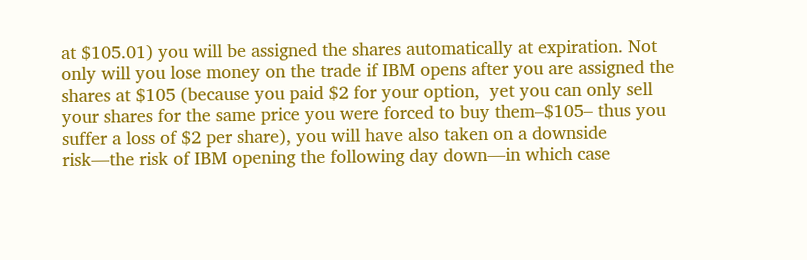at $105.01) you will be assigned the shares automatically at expiration. Not only will you lose money on the trade if IBM opens after you are assigned the shares at $105 (because you paid $2 for your option,  yet you can only sell your shares for the same price you were forced to buy them–$105– thus you suffer a loss of $2 per share), you will have also taken on a downside risk—the risk of IBM opening the following day down—in which case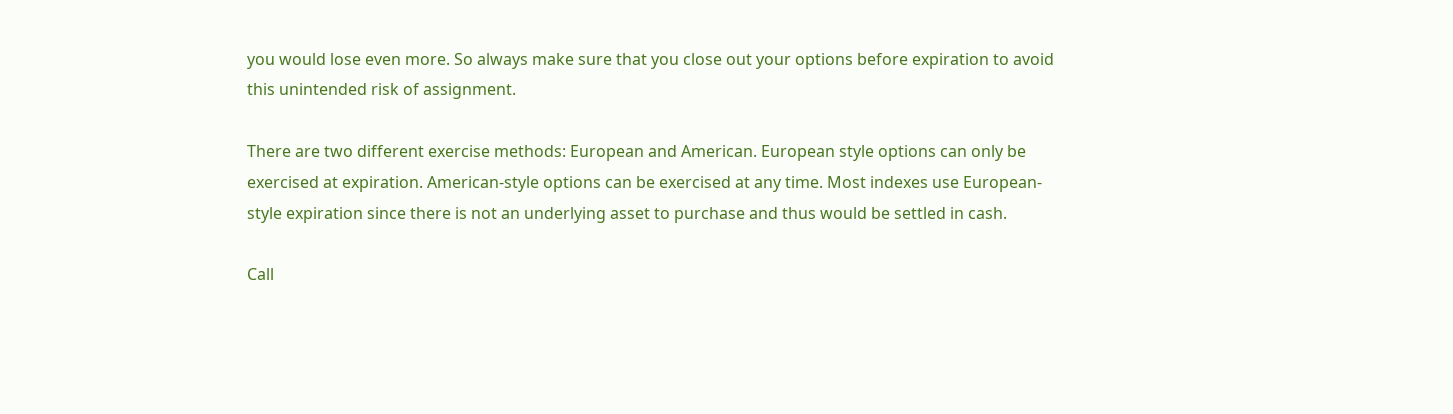you would lose even more. So always make sure that you close out your options before expiration to avoid this unintended risk of assignment.

There are two different exercise methods: European and American. European style options can only be exercised at expiration. American-style options can be exercised at any time. Most indexes use European-style expiration since there is not an underlying asset to purchase and thus would be settled in cash.

Call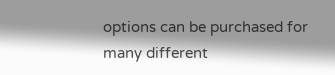options can be purchased for many different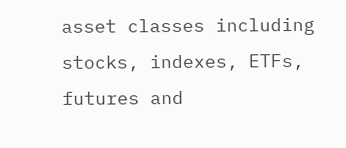asset classes including stocks, indexes, ETFs, futures and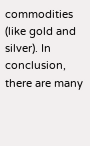commodities (like gold and silver). In conclusion, there are many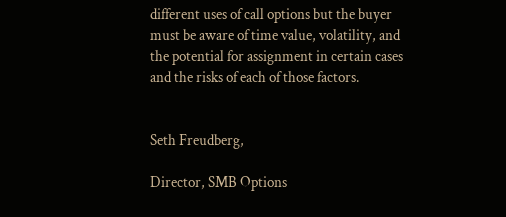different uses of call options but the buyer must be aware of time value, volatility, and the potential for assignment in certain cases and the risks of each of those factors.


Seth Freudberg,

Director, SMB Options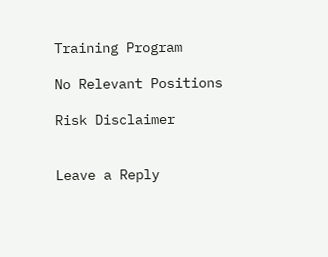Training Program

No Relevant Positions

Risk Disclaimer


Leave a Reply